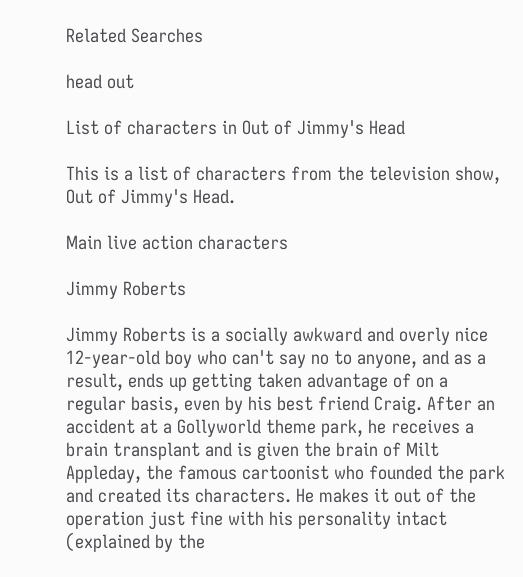Related Searches

head out

List of characters in Out of Jimmy's Head

This is a list of characters from the television show, Out of Jimmy's Head.

Main live action characters

Jimmy Roberts

Jimmy Roberts is a socially awkward and overly nice 12-year-old boy who can't say no to anyone, and as a result, ends up getting taken advantage of on a regular basis, even by his best friend Craig. After an accident at a Gollyworld theme park, he receives a brain transplant and is given the brain of Milt Appleday, the famous cartoonist who founded the park and created its characters. He makes it out of the operation just fine with his personality intact (explained by the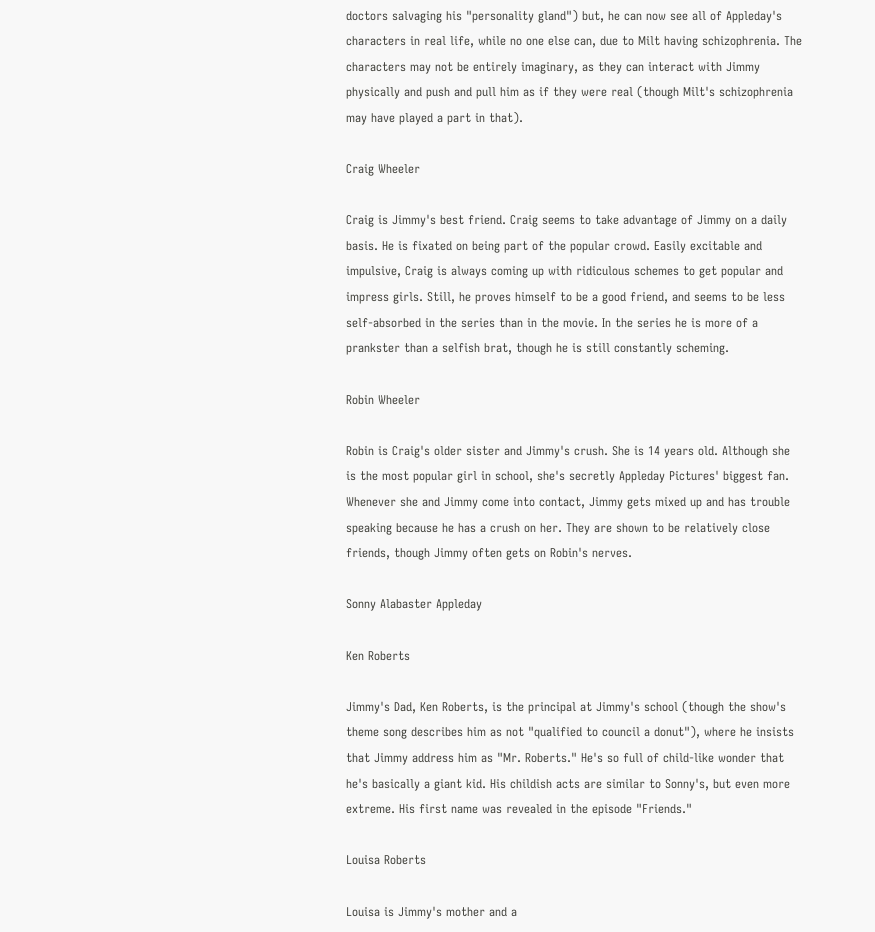doctors salvaging his "personality gland") but, he can now see all of Appleday's characters in real life, while no one else can, due to Milt having schizophrenia. The characters may not be entirely imaginary, as they can interact with Jimmy physically and push and pull him as if they were real (though Milt's schizophrenia may have played a part in that).

Craig Wheeler

Craig is Jimmy's best friend. Craig seems to take advantage of Jimmy on a daily basis. He is fixated on being part of the popular crowd. Easily excitable and impulsive, Craig is always coming up with ridiculous schemes to get popular and impress girls. Still, he proves himself to be a good friend, and seems to be less self-absorbed in the series than in the movie. In the series he is more of a prankster than a selfish brat, though he is still constantly scheming.

Robin Wheeler

Robin is Craig's older sister and Jimmy's crush. She is 14 years old. Although she is the most popular girl in school, she's secretly Appleday Pictures' biggest fan. Whenever she and Jimmy come into contact, Jimmy gets mixed up and has trouble speaking because he has a crush on her. They are shown to be relatively close friends, though Jimmy often gets on Robin's nerves.

Sonny Alabaster Appleday

Ken Roberts

Jimmy's Dad, Ken Roberts, is the principal at Jimmy's school (though the show's theme song describes him as not "qualified to council a donut"), where he insists that Jimmy address him as "Mr. Roberts." He's so full of child-like wonder that he's basically a giant kid. His childish acts are similar to Sonny's, but even more extreme. His first name was revealed in the episode "Friends."

Louisa Roberts

Louisa is Jimmy's mother and a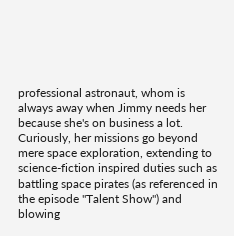professional astronaut, whom is always away when Jimmy needs her because she's on business a lot. Curiously, her missions go beyond mere space exploration, extending to science-fiction inspired duties such as battling space pirates (as referenced in the episode "Talent Show") and blowing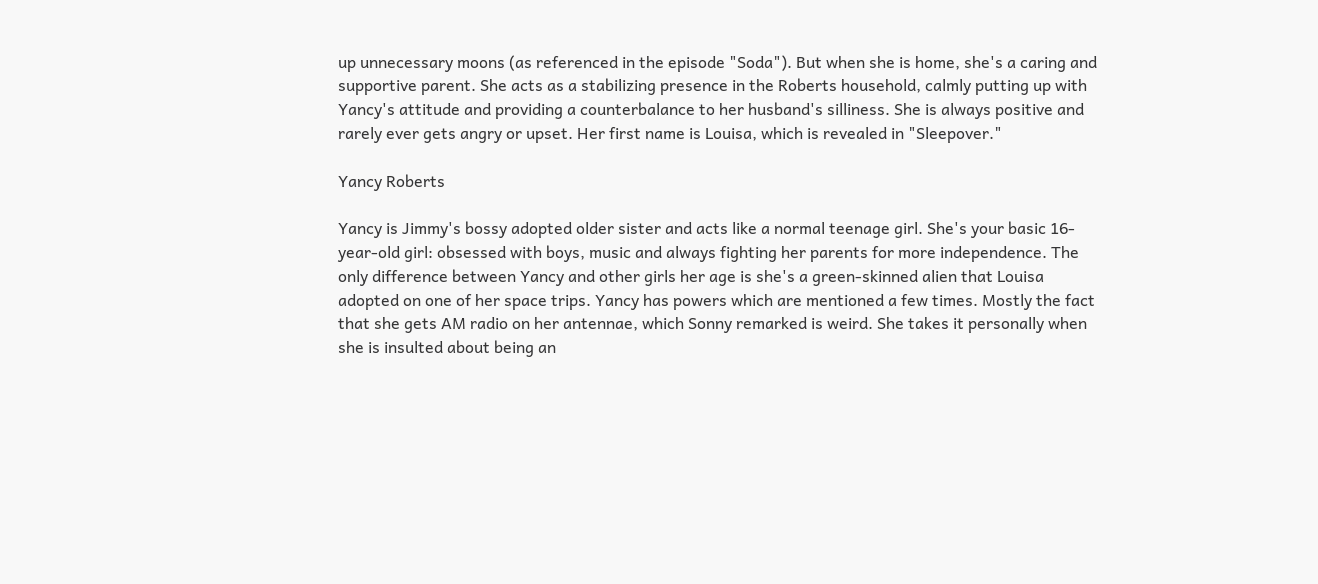up unnecessary moons (as referenced in the episode "Soda"). But when she is home, she's a caring and supportive parent. She acts as a stabilizing presence in the Roberts household, calmly putting up with Yancy's attitude and providing a counterbalance to her husband's silliness. She is always positive and rarely ever gets angry or upset. Her first name is Louisa, which is revealed in "Sleepover."

Yancy Roberts

Yancy is Jimmy's bossy adopted older sister and acts like a normal teenage girl. She's your basic 16-year-old girl: obsessed with boys, music and always fighting her parents for more independence. The only difference between Yancy and other girls her age is she's a green-skinned alien that Louisa adopted on one of her space trips. Yancy has powers which are mentioned a few times. Mostly the fact that she gets AM radio on her antennae, which Sonny remarked is weird. She takes it personally when she is insulted about being an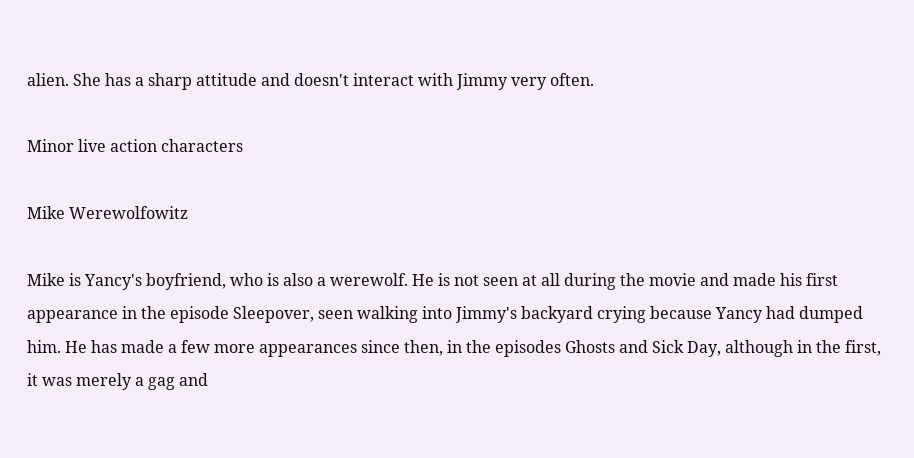alien. She has a sharp attitude and doesn't interact with Jimmy very often.

Minor live action characters

Mike Werewolfowitz

Mike is Yancy's boyfriend, who is also a werewolf. He is not seen at all during the movie and made his first appearance in the episode Sleepover, seen walking into Jimmy's backyard crying because Yancy had dumped him. He has made a few more appearances since then, in the episodes Ghosts and Sick Day, although in the first, it was merely a gag and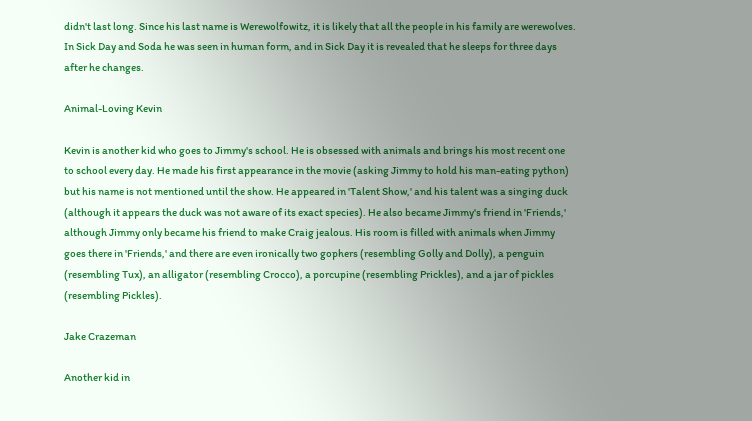didn't last long. Since his last name is Werewolfowitz, it is likely that all the people in his family are werewolves. In Sick Day and Soda he was seen in human form, and in Sick Day it is revealed that he sleeps for three days after he changes.

Animal-Loving Kevin

Kevin is another kid who goes to Jimmy's school. He is obsessed with animals and brings his most recent one to school every day. He made his first appearance in the movie (asking Jimmy to hold his man-eating python) but his name is not mentioned until the show. He appeared in 'Talent Show,' and his talent was a singing duck (although it appears the duck was not aware of its exact species). He also became Jimmy's friend in 'Friends,' although Jimmy only became his friend to make Craig jealous. His room is filled with animals when Jimmy goes there in 'Friends,' and there are even ironically two gophers (resembling Golly and Dolly), a penguin (resembling Tux), an alligator (resembling Crocco), a porcupine (resembling Prickles), and a jar of pickles (resembling Pickles).

Jake Crazeman

Another kid in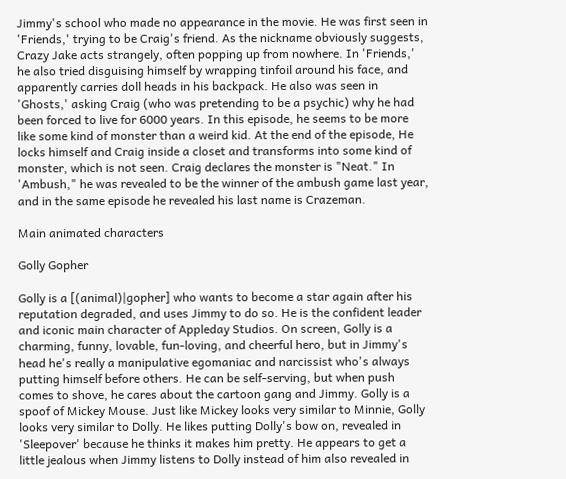Jimmy's school who made no appearance in the movie. He was first seen in 'Friends,' trying to be Craig's friend. As the nickname obviously suggests, Crazy Jake acts strangely, often popping up from nowhere. In 'Friends,' he also tried disguising himself by wrapping tinfoil around his face, and apparently carries doll heads in his backpack. He also was seen in 'Ghosts,' asking Craig (who was pretending to be a psychic) why he had been forced to live for 6000 years. In this episode, he seems to be more like some kind of monster than a weird kid. At the end of the episode, He locks himself and Craig inside a closet and transforms into some kind of monster, which is not seen. Craig declares the monster is "Neat." In 'Ambush," he was revealed to be the winner of the ambush game last year, and in the same episode he revealed his last name is Crazeman.

Main animated characters

Golly Gopher

Golly is a [(animal)|gopher] who wants to become a star again after his reputation degraded, and uses Jimmy to do so. He is the confident leader and iconic main character of Appleday Studios. On screen, Golly is a charming, funny, lovable, fun-loving, and cheerful hero, but in Jimmy's head he's really a manipulative egomaniac and narcissist who's always putting himself before others. He can be self-serving, but when push comes to shove, he cares about the cartoon gang and Jimmy. Golly is a spoof of Mickey Mouse. Just like Mickey looks very similar to Minnie, Golly looks very similar to Dolly. He likes putting Dolly's bow on, revealed in 'Sleepover' because he thinks it makes him pretty. He appears to get a little jealous when Jimmy listens to Dolly instead of him also revealed in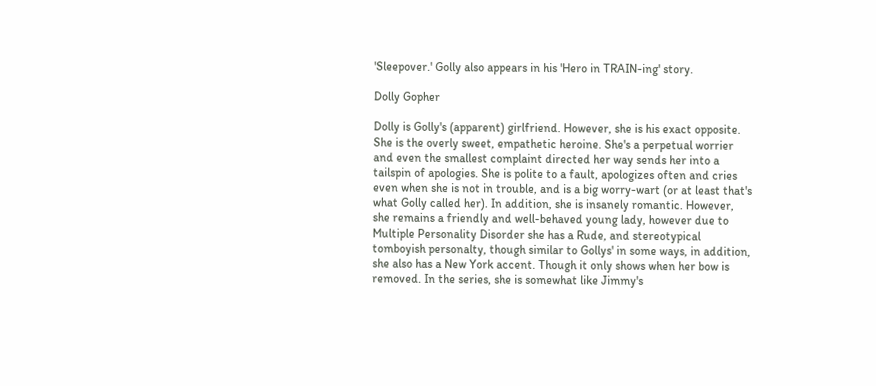'Sleepover.' Golly also appears in his 'Hero in TRAIN-ing' story.

Dolly Gopher

Dolly is Golly's (apparent) girlfriend. However, she is his exact opposite. She is the overly sweet, empathetic heroine. She's a perpetual worrier and even the smallest complaint directed her way sends her into a tailspin of apologies. She is polite to a fault, apologizes often and cries even when she is not in trouble, and is a big worry-wart (or at least that's what Golly called her). In addition, she is insanely romantic. However, she remains a friendly and well-behaved young lady, however due to Multiple Personality Disorder she has a Rude, and stereotypical tomboyish personalty, though similar to Gollys' in some ways, in addition, she also has a New York accent. Though it only shows when her bow is removed. In the series, she is somewhat like Jimmy's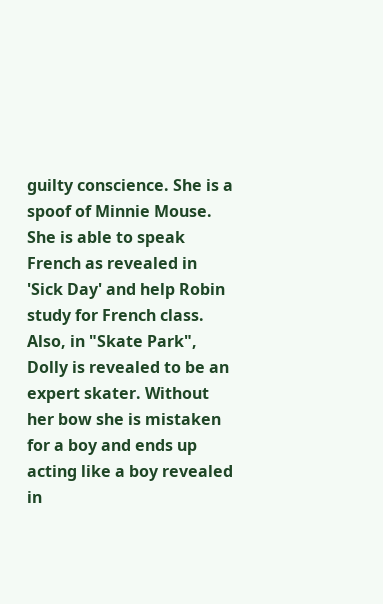guilty conscience. She is a spoof of Minnie Mouse. She is able to speak French as revealed in 'Sick Day' and help Robin study for French class. Also, in "Skate Park", Dolly is revealed to be an expert skater. Without her bow she is mistaken for a boy and ends up acting like a boy revealed in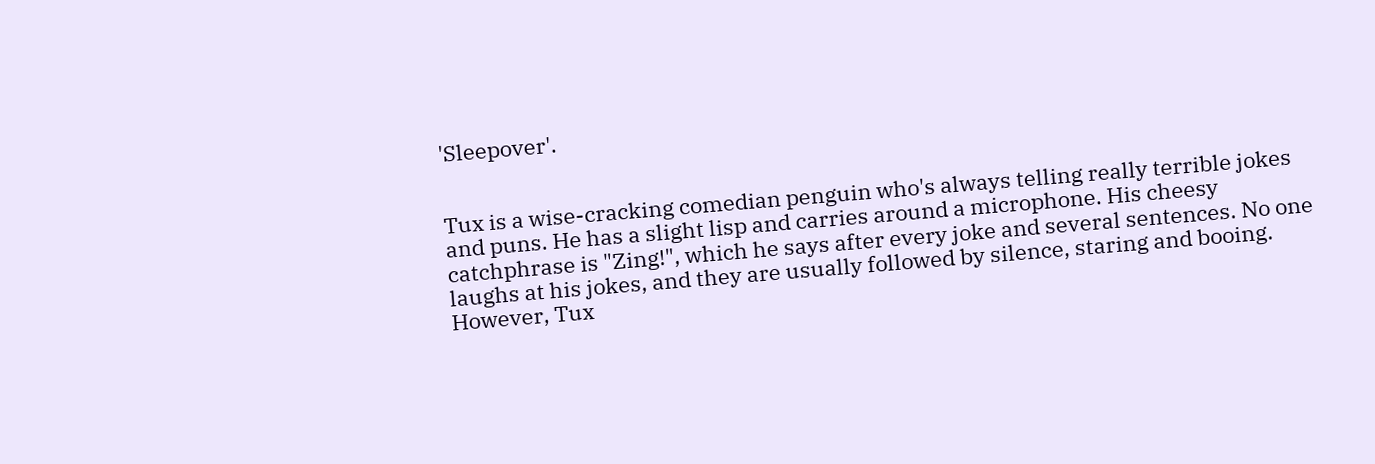'Sleepover'.


Tux is a wise-cracking comedian penguin who's always telling really terrible jokes and puns. He has a slight lisp and carries around a microphone. His cheesy catchphrase is "Zing!", which he says after every joke and several sentences. No one laughs at his jokes, and they are usually followed by silence, staring and booing. However, Tux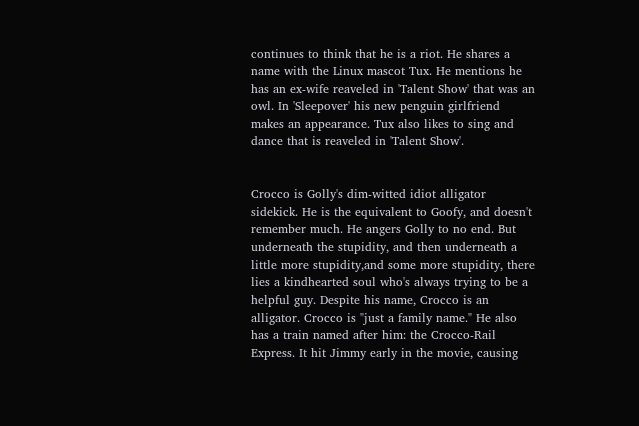continues to think that he is a riot. He shares a name with the Linux mascot Tux. He mentions he has an ex-wife reaveled in 'Talent Show' that was an owl. In 'Sleepover' his new penguin girlfriend makes an appearance. Tux also likes to sing and dance that is reaveled in 'Talent Show'.


Crocco is Golly's dim-witted idiot alligator sidekick. He is the equivalent to Goofy, and doesn't remember much. He angers Golly to no end. But underneath the stupidity, and then underneath a little more stupidity,and some more stupidity, there lies a kindhearted soul who's always trying to be a helpful guy. Despite his name, Crocco is an alligator. Crocco is "just a family name." He also has a train named after him: the Crocco-Rail Express. It hit Jimmy early in the movie, causing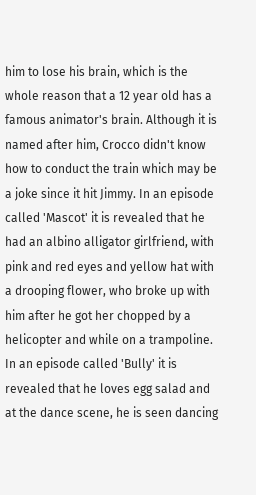him to lose his brain, which is the whole reason that a 12 year old has a famous animator's brain. Although it is named after him, Crocco didn't know how to conduct the train which may be a joke since it hit Jimmy. In an episode called 'Mascot' it is revealed that he had an albino alligator girlfriend, with pink and red eyes and yellow hat with a drooping flower, who broke up with him after he got her chopped by a helicopter and while on a trampoline. In an episode called 'Bully' it is revealed that he loves egg salad and at the dance scene, he is seen dancing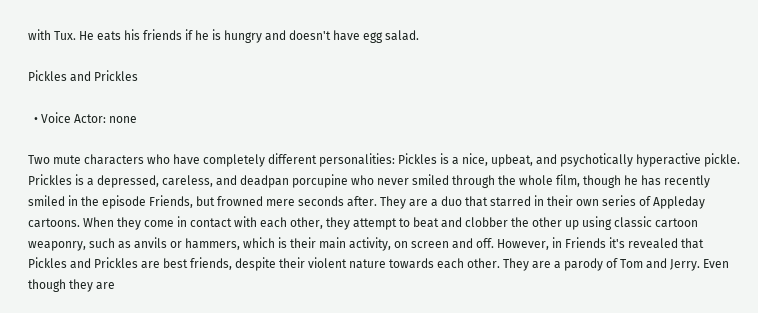with Tux. He eats his friends if he is hungry and doesn't have egg salad.

Pickles and Prickles

  • Voice Actor: none

Two mute characters who have completely different personalities: Pickles is a nice, upbeat, and psychotically hyperactive pickle. Prickles is a depressed, careless, and deadpan porcupine who never smiled through the whole film, though he has recently smiled in the episode Friends, but frowned mere seconds after. They are a duo that starred in their own series of Appleday cartoons. When they come in contact with each other, they attempt to beat and clobber the other up using classic cartoon weaponry, such as anvils or hammers, which is their main activity, on screen and off. However, in Friends it's revealed that Pickles and Prickles are best friends, despite their violent nature towards each other. They are a parody of Tom and Jerry. Even though they are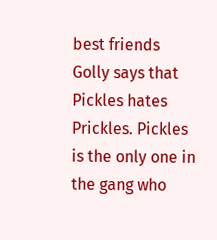best friends Golly says that Pickles hates Prickles. Pickles is the only one in the gang who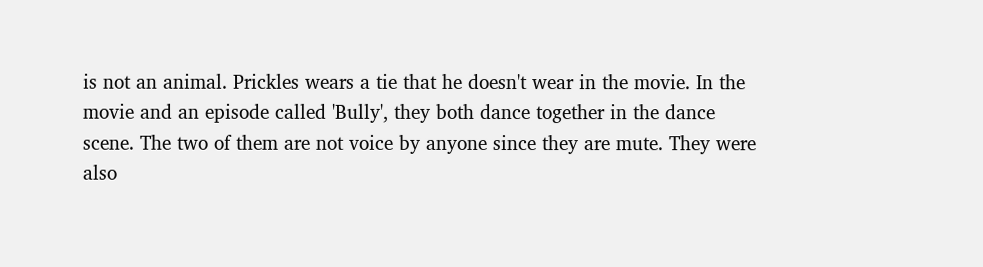is not an animal. Prickles wears a tie that he doesn't wear in the movie. In the movie and an episode called 'Bully', they both dance together in the dance scene. The two of them are not voice by anyone since they are mute. They were also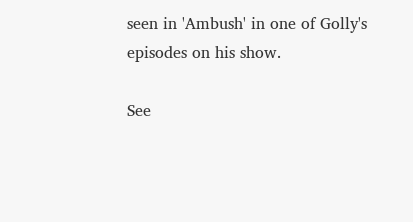seen in 'Ambush' in one of Golly's episodes on his show.

See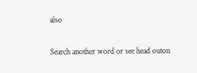also

Search another word or see head outon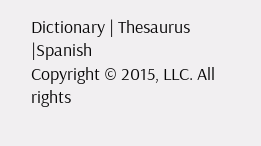Dictionary | Thesaurus |Spanish
Copyright © 2015, LLC. All rights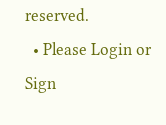reserved.
  • Please Login or Sign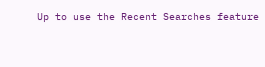Up to use the Recent Searches feature